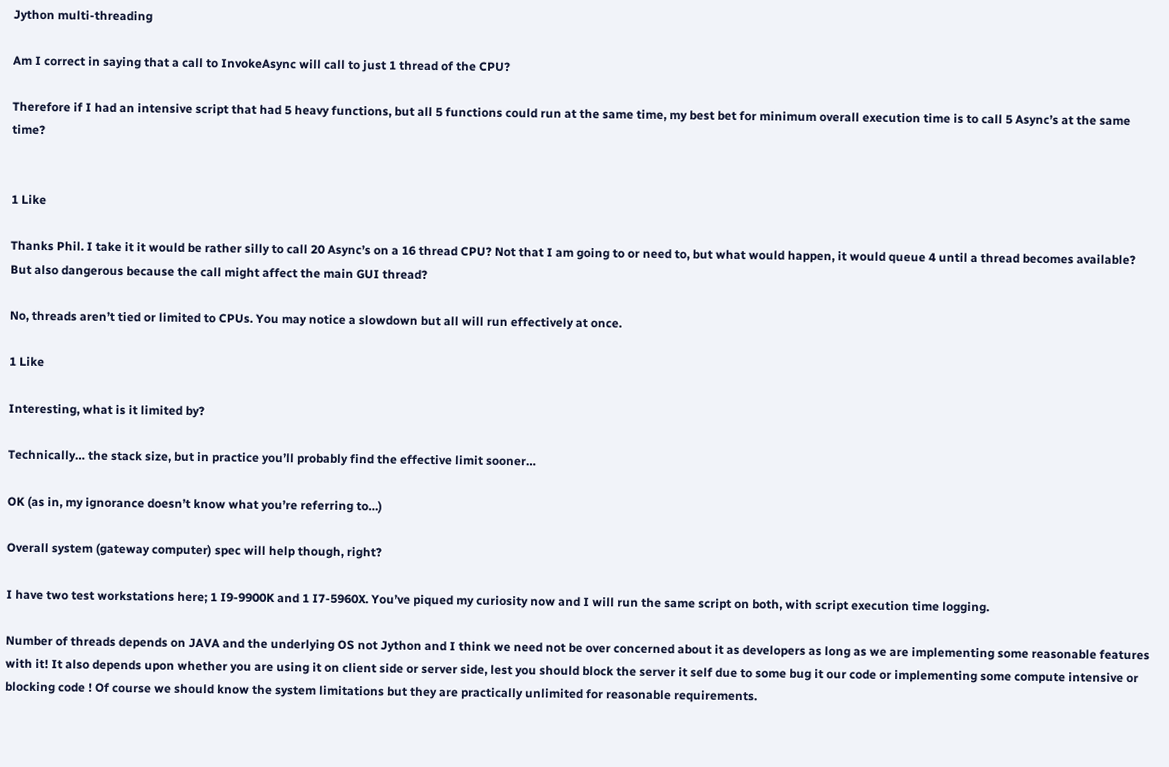Jython multi-threading

Am I correct in saying that a call to InvokeAsync will call to just 1 thread of the CPU?

Therefore if I had an intensive script that had 5 heavy functions, but all 5 functions could run at the same time, my best bet for minimum overall execution time is to call 5 Async’s at the same time?


1 Like

Thanks Phil. I take it it would be rather silly to call 20 Async’s on a 16 thread CPU? Not that I am going to or need to, but what would happen, it would queue 4 until a thread becomes available? But also dangerous because the call might affect the main GUI thread?

No, threads aren’t tied or limited to CPUs. You may notice a slowdown but all will run effectively at once.

1 Like

Interesting, what is it limited by?

Technically… the stack size, but in practice you’ll probably find the effective limit sooner…

OK (as in, my ignorance doesn’t know what you’re referring to…)

Overall system (gateway computer) spec will help though, right?

I have two test workstations here; 1 I9-9900K and 1 I7-5960X. You’ve piqued my curiosity now and I will run the same script on both, with script execution time logging.

Number of threads depends on JAVA and the underlying OS not Jython and I think we need not be over concerned about it as developers as long as we are implementing some reasonable features with it! It also depends upon whether you are using it on client side or server side, lest you should block the server it self due to some bug it our code or implementing some compute intensive or blocking code ! Of course we should know the system limitations but they are practically unlimited for reasonable requirements.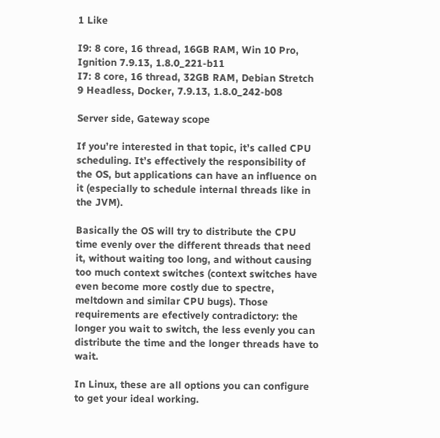1 Like

I9: 8 core, 16 thread, 16GB RAM, Win 10 Pro, Ignition 7.9.13, 1.8.0_221-b11
I7: 8 core, 16 thread, 32GB RAM, Debian Stretch 9 Headless, Docker, 7.9.13, 1.8.0_242-b08

Server side, Gateway scope

If you’re interested in that topic, it’s called CPU scheduling. It’s effectively the responsibility of the OS, but applications can have an influence on it (especially to schedule internal threads like in the JVM).

Basically the OS will try to distribute the CPU time evenly over the different threads that need it, without waiting too long, and without causing too much context switches (context switches have even become more costly due to spectre, meltdown and similar CPU bugs). Those requirements are efectively contradictory: the longer you wait to switch, the less evenly you can distribute the time and the longer threads have to wait.

In Linux, these are all options you can configure to get your ideal working.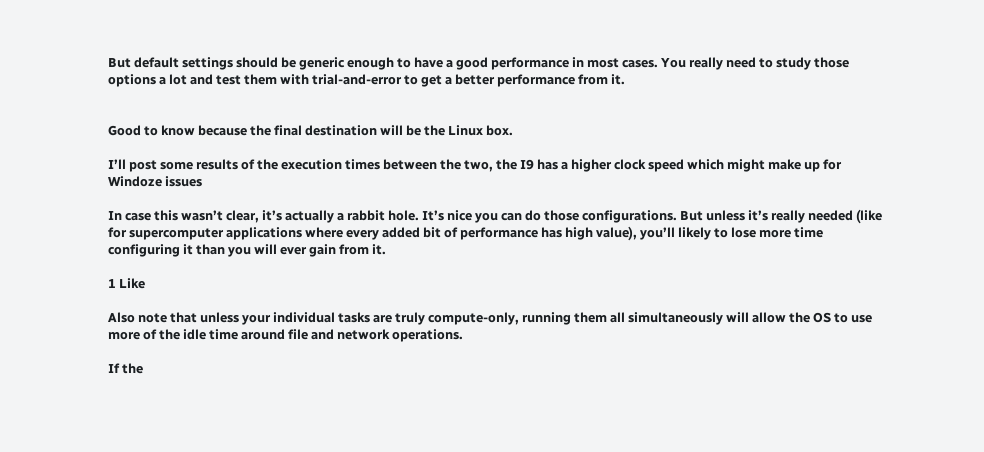But default settings should be generic enough to have a good performance in most cases. You really need to study those options a lot and test them with trial-and-error to get a better performance from it.


Good to know because the final destination will be the Linux box.

I’ll post some results of the execution times between the two, the I9 has a higher clock speed which might make up for Windoze issues

In case this wasn’t clear, it’s actually a rabbit hole. It’s nice you can do those configurations. But unless it’s really needed (like for supercomputer applications where every added bit of performance has high value), you’ll likely to lose more time configuring it than you will ever gain from it.

1 Like

Also note that unless your individual tasks are truly compute-only, running them all simultaneously will allow the OS to use more of the idle time around file and network operations.

If the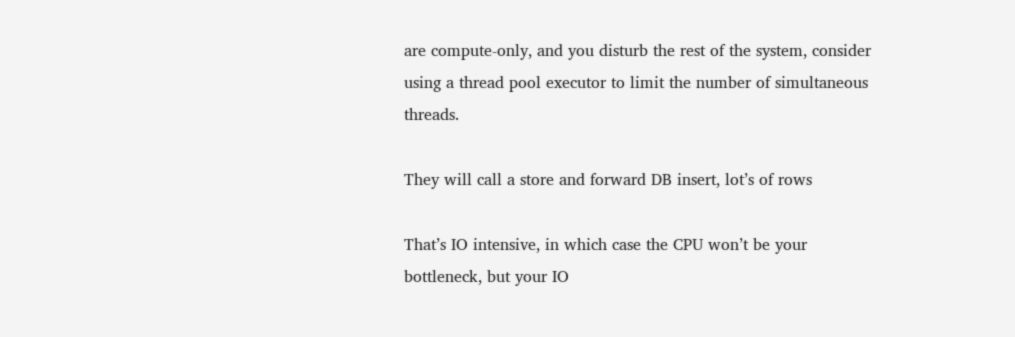are compute-only, and you disturb the rest of the system, consider using a thread pool executor to limit the number of simultaneous threads.

They will call a store and forward DB insert, lot’s of rows

That’s IO intensive, in which case the CPU won’t be your bottleneck, but your IO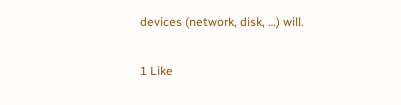devices (network, disk, …) will.

1 Like